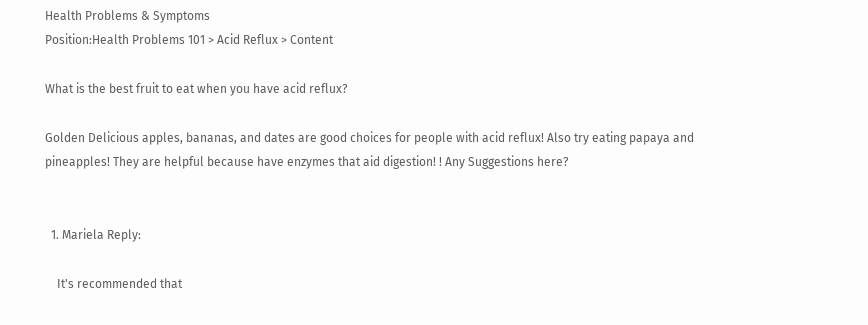Health Problems & Symptoms
Position:Health Problems 101 > Acid Reflux > Content

What is the best fruit to eat when you have acid reflux?

Golden Delicious apples, bananas, and dates are good choices for people with acid reflux! Also try eating papaya and pineapples! They are helpful because have enzymes that aid digestion! ! Any Suggestions here?


  1. Mariela Reply:

    It's recommended that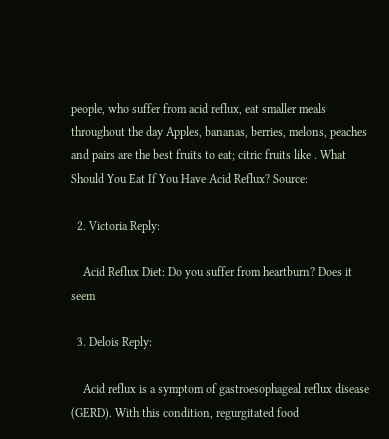people, who suffer from acid reflux, eat smaller meals throughout the day Apples, bananas, berries, melons, peaches and pairs are the best fruits to eat; citric fruits like . What Should You Eat If You Have Acid Reflux? Source:

  2. Victoria Reply:

    Acid Reflux Diet: Do you suffer from heartburn? Does it seem

  3. Delois Reply:

    Acid reflux is a symptom of gastroesophageal reflux disease (GERD). With this condition, regurgitated food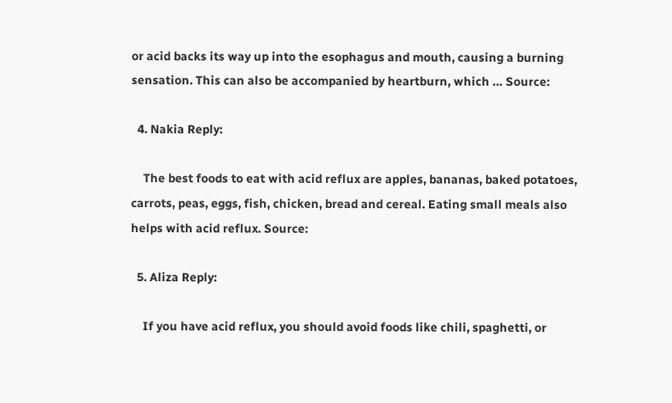or acid backs its way up into the esophagus and mouth, causing a burning sensation. This can also be accompanied by heartburn, which … Source:

  4. Nakia Reply:

    The best foods to eat with acid reflux are apples, bananas, baked potatoes, carrots, peas, eggs, fish, chicken, bread and cereal. Eating small meals also helps with acid reflux. Source:

  5. Aliza Reply:

    If you have acid reflux, you should avoid foods like chili, spaghetti, or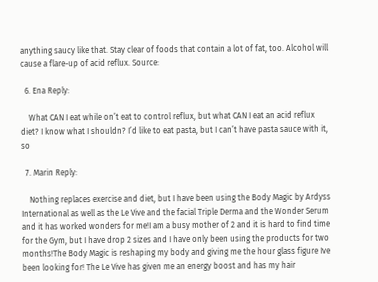anything saucy like that. Stay clear of foods that contain a lot of fat, too. Alcohol will cause a flare-up of acid reflux. Source:

  6. Ena Reply:

    What CAN I eat while on’t eat to control reflux, but what CAN I eat an acid reflux diet? I know what I shouldn? I’d like to eat pasta, but I can’t have pasta sauce with it, so

  7. Marin Reply:

    Nothing replaces exercise and diet, but I have been using the Body Magic by Ardyss International as well as the Le Vive and the facial Triple Derma and the Wonder Serum and it has worked wonders for me!I am a busy mother of 2 and it is hard to find time for the Gym, but I have drop 2 sizes and I have only been using the products for two months!The Body Magic is reshaping my body and giving me the hour glass figure Ive been looking for! The Le Vive has given me an energy boost and has my hair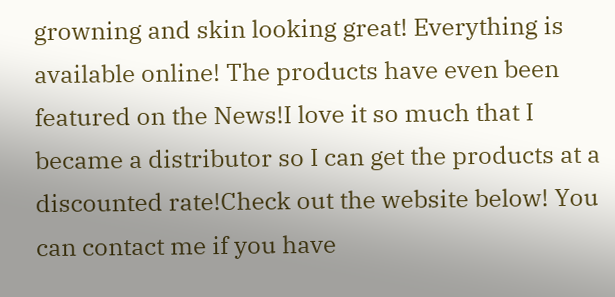growning and skin looking great! Everything is available online! The products have even been featured on the News!I love it so much that I became a distributor so I can get the products at a discounted rate!Check out the website below! You can contact me if you have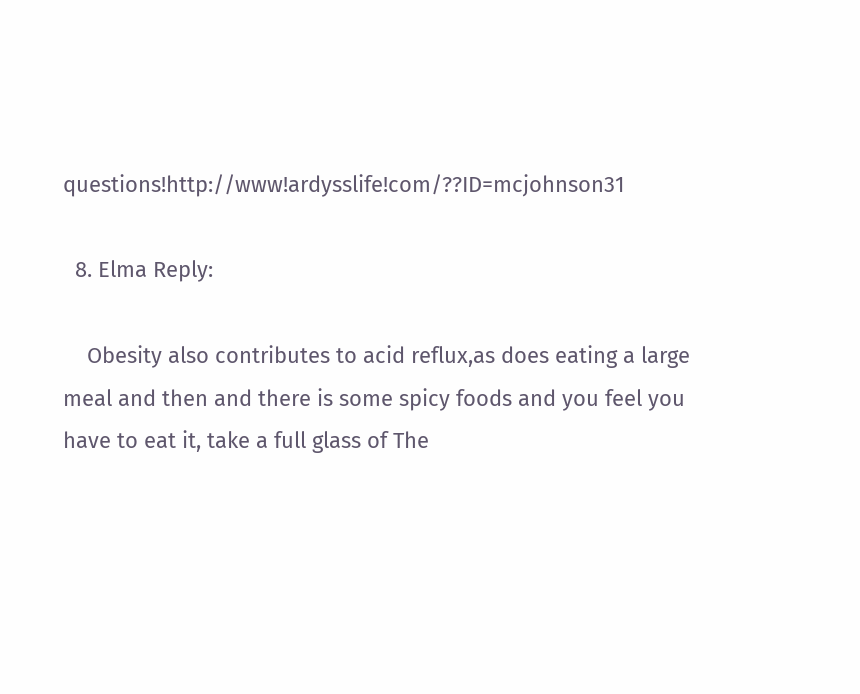questions!http://www!ardysslife!com/??ID=mcjohnson31

  8. Elma Reply:

    Obesity also contributes to acid reflux,as does eating a large meal and then and there is some spicy foods and you feel you have to eat it, take a full glass of The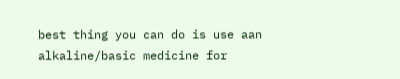best thing you can do is use aan alkaline/basic medicine for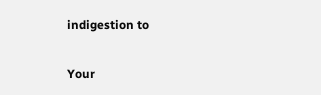indigestion to

Your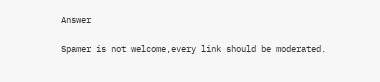Answer

Spamer is not welcome,every link should be moderated.